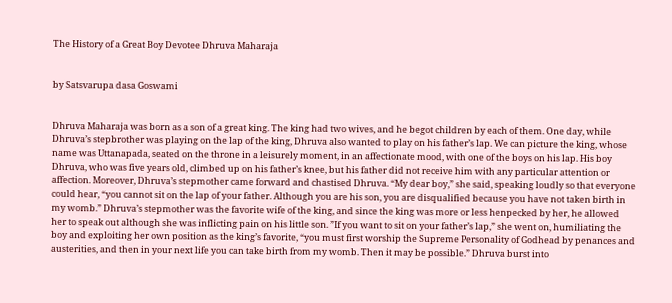The History of a Great Boy Devotee Dhruva Maharaja


by Satsvarupa dasa Goswami


Dhruva Maharaja was born as a son of a great king. The king had two wives, and he begot children by each of them. One day, while Dhruva’s stepbrother was playing on the lap of the king, Dhruva also wanted to play on his father’s lap. We can picture the king, whose name was Uttanapada, seated on the throne in a leisurely moment, in an affectionate mood, with one of the boys on his lap. His boy Dhruva, who was five years old, climbed up on his father’s knee, but his father did not receive him with any particular attention or affection. Moreover, Dhruva’s stepmother came forward and chastised Dhruva. “My dear boy,” she said, speaking loudly so that everyone could hear, “you cannot sit on the lap of your father. Although you are his son, you are disqualified because you have not taken birth in my womb.” Dhruva’s stepmother was the favorite wife of the king, and since the king was more or less henpecked by her, he allowed her to speak out although she was inflicting pain on his little son. ”If you want to sit on your father’s lap,” she went on, humiliating the boy and exploiting her own position as the king’s favorite, “you must first worship the Supreme Personality of Godhead by penances and austerities, and then in your next life you can take birth from my womb. Then it may be possible.” Dhruva burst into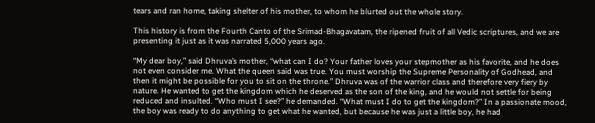tears and ran home, taking shelter of his mother, to whom he blurted out the whole story.

This history is from the Fourth Canto of the Srimad-Bhagavatam, the ripened fruit of all Vedic scriptures, and we are presenting it just as it was narrated 5,000 years ago.

“My dear boy,” said Dhruva’s mother, “what can I do? Your father loves your stepmother as his favorite, and he does not even consider me. What the queen said was true. You must worship the Supreme Personality of Godhead, and then it might be possible for you to sit on the throne.” Dhruva was of the warrior class and therefore very fiery by nature. He wanted to get the kingdom which he deserved as the son of the king, and he would not settle for being reduced and insulted. “Who must I see?” he demanded. “What must I do to get the kingdom?” In a passionate mood, the boy was ready to do anything to get what he wanted, but because he was just a little boy, he had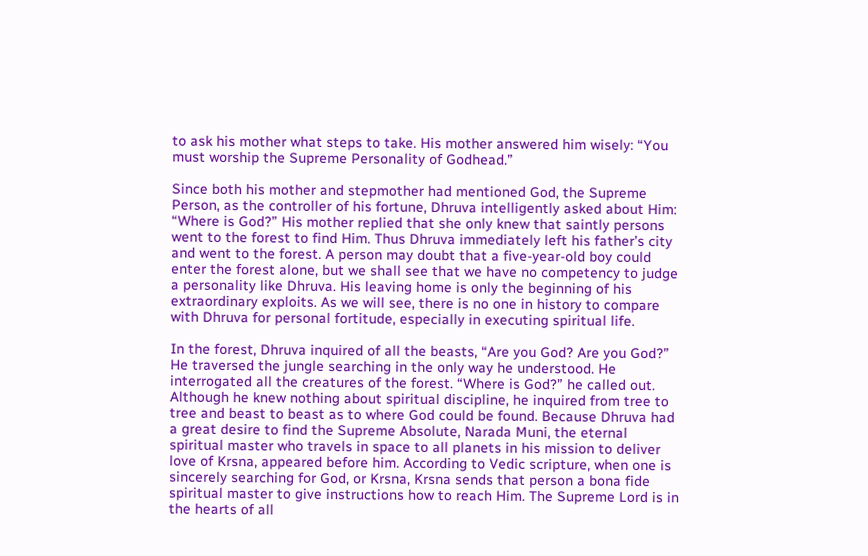to ask his mother what steps to take. His mother answered him wisely: “You must worship the Supreme Personality of Godhead.”

Since both his mother and stepmother had mentioned God, the Supreme Person, as the controller of his fortune, Dhruva intelligently asked about Him: “Where is God?” His mother replied that she only knew that saintly persons went to the forest to find Him. Thus Dhruva immediately left his father’s city and went to the forest. A person may doubt that a five-year-old boy could enter the forest alone, but we shall see that we have no competency to judge a personality like Dhruva. His leaving home is only the beginning of his extraordinary exploits. As we will see, there is no one in history to compare with Dhruva for personal fortitude, especially in executing spiritual life.

In the forest, Dhruva inquired of all the beasts, “Are you God? Are you God?” He traversed the jungle searching in the only way he understood. He interrogated all the creatures of the forest. “Where is God?” he called out. Although he knew nothing about spiritual discipline, he inquired from tree to tree and beast to beast as to where God could be found. Because Dhruva had a great desire to find the Supreme Absolute, Narada Muni, the eternal spiritual master who travels in space to all planets in his mission to deliver love of Krsna, appeared before him. According to Vedic scripture, when one is sincerely searching for God, or Krsna, Krsna sends that person a bona fide spiritual master to give instructions how to reach Him. The Supreme Lord is in the hearts of all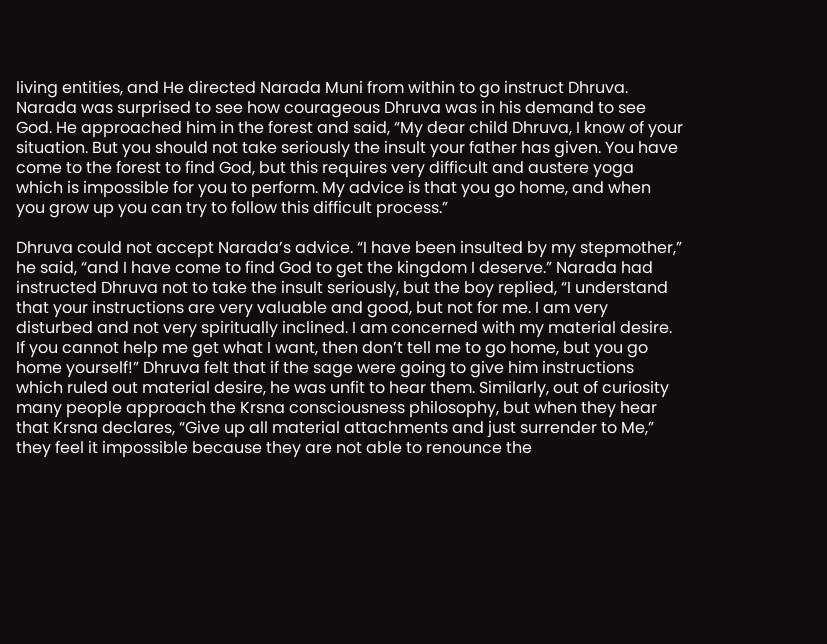living entities, and He directed Narada Muni from within to go instruct Dhruva. Narada was surprised to see how courageous Dhruva was in his demand to see God. He approached him in the forest and said, “My dear child Dhruva, I know of your situation. But you should not take seriously the insult your father has given. You have come to the forest to find God, but this requires very difficult and austere yoga which is impossible for you to perform. My advice is that you go home, and when you grow up you can try to follow this difficult process.”

Dhruva could not accept Narada’s advice. “I have been insulted by my stepmother,” he said, “and I have come to find God to get the kingdom I deserve.” Narada had instructed Dhruva not to take the insult seriously, but the boy replied, “I understand that your instructions are very valuable and good, but not for me. I am very disturbed and not very spiritually inclined. I am concerned with my material desire. If you cannot help me get what I want, then don’t tell me to go home, but you go home yourself!” Dhruva felt that if the sage were going to give him instructions which ruled out material desire, he was unfit to hear them. Similarly, out of curiosity many people approach the Krsna consciousness philosophy, but when they hear that Krsna declares, “Give up all material attachments and just surrender to Me,” they feel it impossible because they are not able to renounce the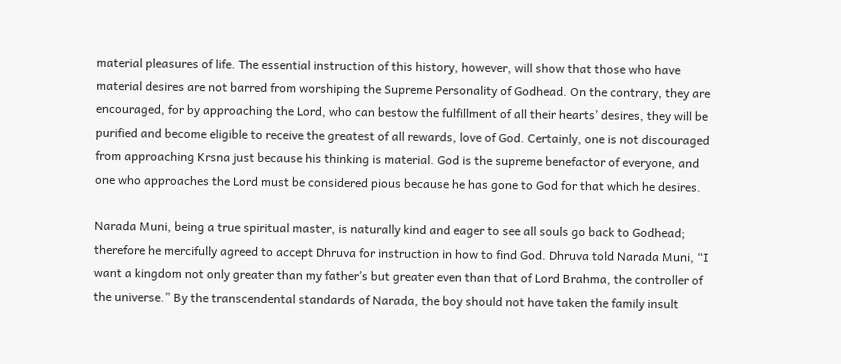material pleasures of life. The essential instruction of this history, however, will show that those who have material desires are not barred from worshiping the Supreme Personality of Godhead. On the contrary, they are encouraged, for by approaching the Lord, who can bestow the fulfillment of all their hearts’ desires, they will be purified and become eligible to receive the greatest of all rewards, love of God. Certainly, one is not discouraged from approaching Krsna just because his thinking is material. God is the supreme benefactor of everyone, and one who approaches the Lord must be considered pious because he has gone to God for that which he desires.

Narada Muni, being a true spiritual master, is naturally kind and eager to see all souls go back to Godhead; therefore he mercifully agreed to accept Dhruva for instruction in how to find God. Dhruva told Narada Muni, “I want a kingdom not only greater than my father’s but greater even than that of Lord Brahma, the controller of the universe.” By the transcendental standards of Narada, the boy should not have taken the family insult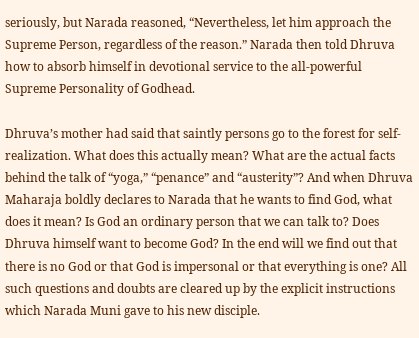seriously, but Narada reasoned, “Nevertheless, let him approach the Supreme Person, regardless of the reason.” Narada then told Dhruva how to absorb himself in devotional service to the all-powerful Supreme Personality of Godhead.

Dhruva’s mother had said that saintly persons go to the forest for self-realization. What does this actually mean? What are the actual facts behind the talk of “yoga,” “penance” and “austerity”? And when Dhruva Maharaja boldly declares to Narada that he wants to find God, what does it mean? Is God an ordinary person that we can talk to? Does Dhruva himself want to become God? In the end will we find out that there is no God or that God is impersonal or that everything is one? All such questions and doubts are cleared up by the explicit instructions which Narada Muni gave to his new disciple.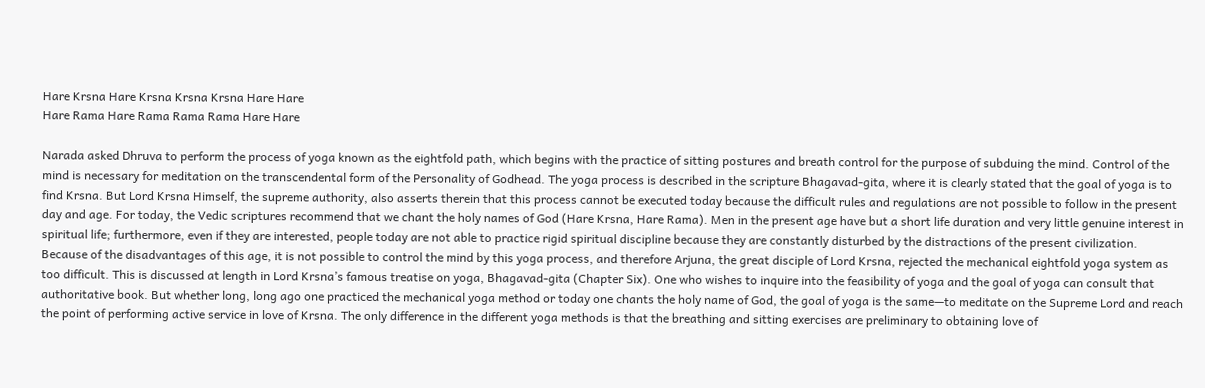Hare Krsna Hare Krsna Krsna Krsna Hare Hare
Hare Rama Hare Rama Rama Rama Hare Hare

Narada asked Dhruva to perform the process of yoga known as the eightfold path, which begins with the practice of sitting postures and breath control for the purpose of subduing the mind. Control of the mind is necessary for meditation on the transcendental form of the Personality of Godhead. The yoga process is described in the scripture Bhagavad-gita, where it is clearly stated that the goal of yoga is to find Krsna. But Lord Krsna Himself, the supreme authority, also asserts therein that this process cannot be executed today because the difficult rules and regulations are not possible to follow in the present day and age. For today, the Vedic scriptures recommend that we chant the holy names of God (Hare Krsna, Hare Rama). Men in the present age have but a short life duration and very little genuine interest in spiritual life; furthermore, even if they are interested, people today are not able to practice rigid spiritual discipline because they are constantly disturbed by the distractions of the present civilization. Because of the disadvantages of this age, it is not possible to control the mind by this yoga process, and therefore Arjuna, the great disciple of Lord Krsna, rejected the mechanical eightfold yoga system as too difficult. This is discussed at length in Lord Krsna’s famous treatise on yoga, Bhagavad-gita (Chapter Six). One who wishes to inquire into the feasibility of yoga and the goal of yoga can consult that authoritative book. But whether long, long ago one practiced the mechanical yoga method or today one chants the holy name of God, the goal of yoga is the same—to meditate on the Supreme Lord and reach the point of performing active service in love of Krsna. The only difference in the different yoga methods is that the breathing and sitting exercises are preliminary to obtaining love of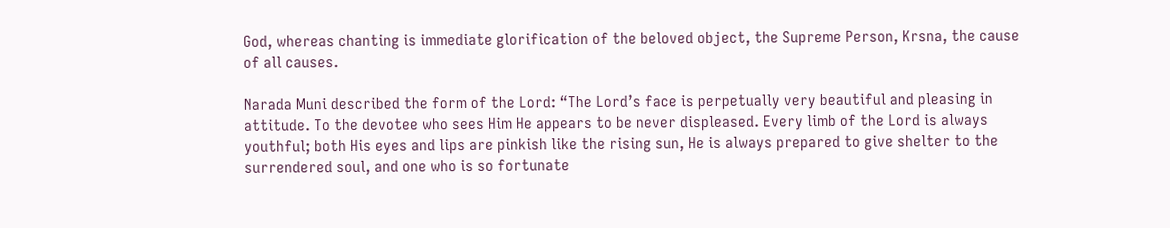God, whereas chanting is immediate glorification of the beloved object, the Supreme Person, Krsna, the cause of all causes.

Narada Muni described the form of the Lord: “The Lord’s face is perpetually very beautiful and pleasing in attitude. To the devotee who sees Him He appears to be never displeased. Every limb of the Lord is always youthful; both His eyes and lips are pinkish like the rising sun, He is always prepared to give shelter to the surrendered soul, and one who is so fortunate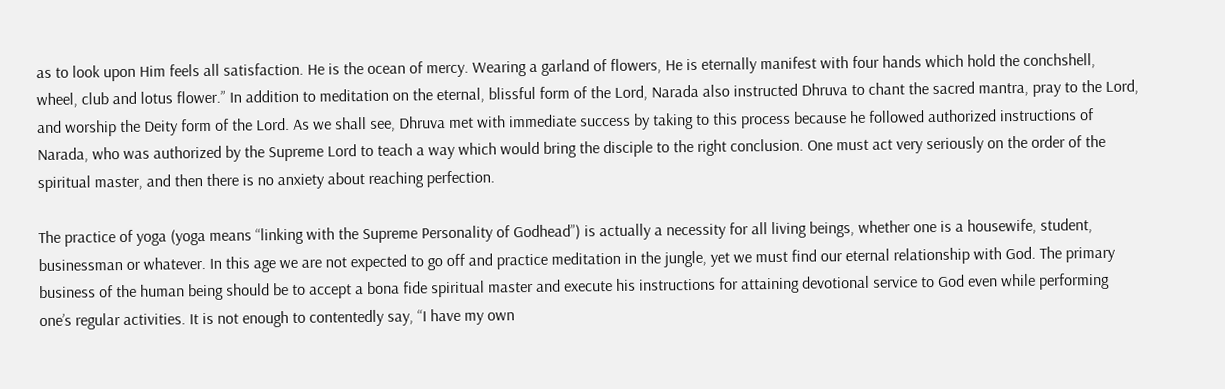as to look upon Him feels all satisfaction. He is the ocean of mercy. Wearing a garland of flowers, He is eternally manifest with four hands which hold the conchshell, wheel, club and lotus flower.” In addition to meditation on the eternal, blissful form of the Lord, Narada also instructed Dhruva to chant the sacred mantra, pray to the Lord, and worship the Deity form of the Lord. As we shall see, Dhruva met with immediate success by taking to this process because he followed authorized instructions of Narada, who was authorized by the Supreme Lord to teach a way which would bring the disciple to the right conclusion. One must act very seriously on the order of the spiritual master, and then there is no anxiety about reaching perfection.

The practice of yoga (yoga means “linking with the Supreme Personality of Godhead”) is actually a necessity for all living beings, whether one is a housewife, student, businessman or whatever. In this age we are not expected to go off and practice meditation in the jungle, yet we must find our eternal relationship with God. The primary business of the human being should be to accept a bona fide spiritual master and execute his instructions for attaining devotional service to God even while performing one’s regular activities. It is not enough to contentedly say, “I have my own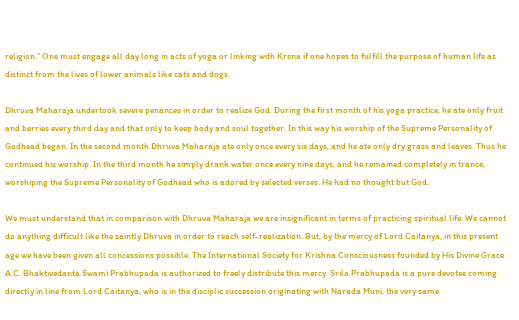religion.” One must engage all day long in acts of yoga or linking with Krsna if one hopes to fulfill the purpose of human life as distinct from the lives of lower animals like cats and dogs.

Dhruva Maharaja undertook severe penances in order to realize God. During the first month of his yoga practice, he ate only fruit and berries every third day and that only to keep body and soul together. In this way his worship of the Supreme Personality of Godhead began. In the second month Dhruva Maharaja ate only once every six days, and he ate only dry grass and leaves. Thus he continued his worship. In the third month he simply drank water once every nine days, and he remained completely in trance, worshiping the Supreme Personality of Godhead who is adored by selected verses. He had no thought but God.

We must understand that in comparison with Dhruva Maharaja we are insignificant in terms of practicing spiritual life. We cannot do anything difficult like the saintly Dhruva in order to reach self-realization. But, by the mercy of Lord Caitanya, in this present age we have been given all concessions possible. The International Society for Krishna Consciousness founded by His Divine Grace A.C. Bhaktivedanta Swami Prabhupada is authorized to freely distribute this mercy. Srila Prabhupada is a pure devotee coming directly in line from Lord Caitanya, who is in the disciplic succession originating with Narada Muni, the very same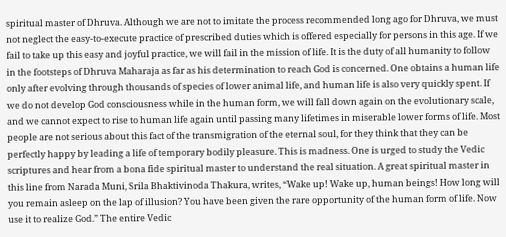spiritual master of Dhruva. Although we are not to imitate the process recommended long ago for Dhruva, we must not neglect the easy-to-execute practice of prescribed duties which is offered especially for persons in this age. If we fail to take up this easy and joyful practice, we will fail in the mission of life. It is the duty of all humanity to follow in the footsteps of Dhruva Maharaja as far as his determination to reach God is concerned. One obtains a human life only after evolving through thousands of species of lower animal life, and human life is also very quickly spent. If we do not develop God consciousness while in the human form, we will fall down again on the evolutionary scale, and we cannot expect to rise to human life again until passing many lifetimes in miserable lower forms of life. Most people are not serious about this fact of the transmigration of the eternal soul, for they think that they can be perfectly happy by leading a life of temporary bodily pleasure. This is madness. One is urged to study the Vedic scriptures and hear from a bona fide spiritual master to understand the real situation. A great spiritual master in this line from Narada Muni, Srila Bhaktivinoda Thakura, writes, “Wake up! Wake up, human beings! How long will you remain asleep on the lap of illusion? You have been given the rare opportunity of the human form of life. Now use it to realize God.” The entire Vedic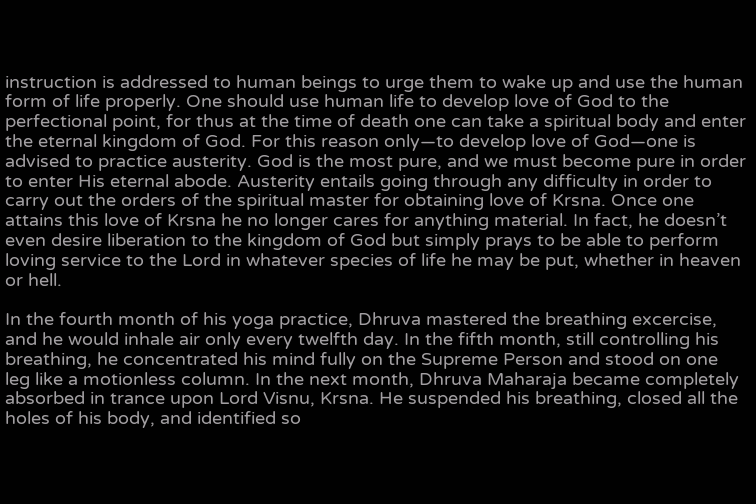instruction is addressed to human beings to urge them to wake up and use the human form of life properly. One should use human life to develop love of God to the perfectional point, for thus at the time of death one can take a spiritual body and enter the eternal kingdom of God. For this reason only—to develop love of God—one is advised to practice austerity. God is the most pure, and we must become pure in order to enter His eternal abode. Austerity entails going through any difficulty in order to carry out the orders of the spiritual master for obtaining love of Krsna. Once one attains this love of Krsna he no longer cares for anything material. In fact, he doesn’t even desire liberation to the kingdom of God but simply prays to be able to perform loving service to the Lord in whatever species of life he may be put, whether in heaven or hell.

In the fourth month of his yoga practice, Dhruva mastered the breathing excercise, and he would inhale air only every twelfth day. In the fifth month, still controlling his breathing, he concentrated his mind fully on the Supreme Person and stood on one leg like a motionless column. In the next month, Dhruva Maharaja became completely absorbed in trance upon Lord Visnu, Krsna. He suspended his breathing, closed all the holes of his body, and identified so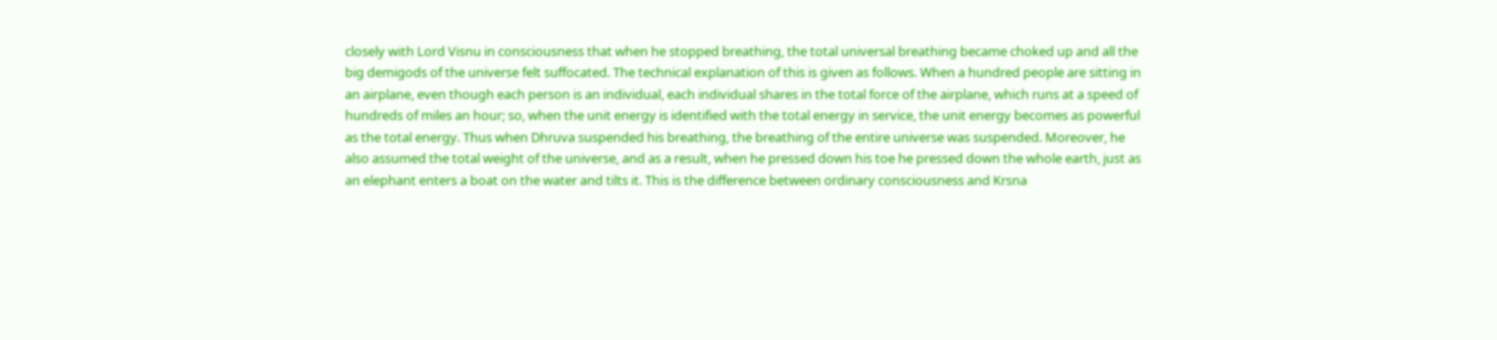closely with Lord Visnu in consciousness that when he stopped breathing, the total universal breathing became choked up and all the big demigods of the universe felt suffocated. The technical explanation of this is given as follows. When a hundred people are sitting in an airplane, even though each person is an individual, each individual shares in the total force of the airplane, which runs at a speed of hundreds of miles an hour; so, when the unit energy is identified with the total energy in service, the unit energy becomes as powerful as the total energy. Thus when Dhruva suspended his breathing, the breathing of the entire universe was suspended. Moreover, he also assumed the total weight of the universe, and as a result, when he pressed down his toe he pressed down the whole earth, just as an elephant enters a boat on the water and tilts it. This is the difference between ordinary consciousness and Krsna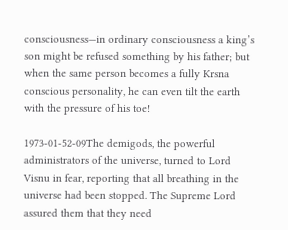consciousness—in ordinary consciousness a king’s son might be refused something by his father; but when the same person becomes a fully Krsna conscious personality, he can even tilt the earth with the pressure of his toe!

1973-01-52-09The demigods, the powerful administrators of the universe, turned to Lord Visnu in fear, reporting that all breathing in the universe had been stopped. The Supreme Lord assured them that they need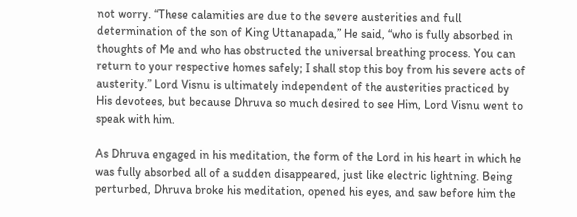not worry. “These calamities are due to the severe austerities and full determination of the son of King Uttanapada,” He said, “who is fully absorbed in thoughts of Me and who has obstructed the universal breathing process. You can return to your respective homes safely; I shall stop this boy from his severe acts of austerity.” Lord Visnu is ultimately independent of the austerities practiced by His devotees, but because Dhruva so much desired to see Him, Lord Visnu went to speak with him.

As Dhruva engaged in his meditation, the form of the Lord in his heart in which he was fully absorbed all of a sudden disappeared, just like electric lightning. Being perturbed, Dhruva broke his meditation, opened his eyes, and saw before him the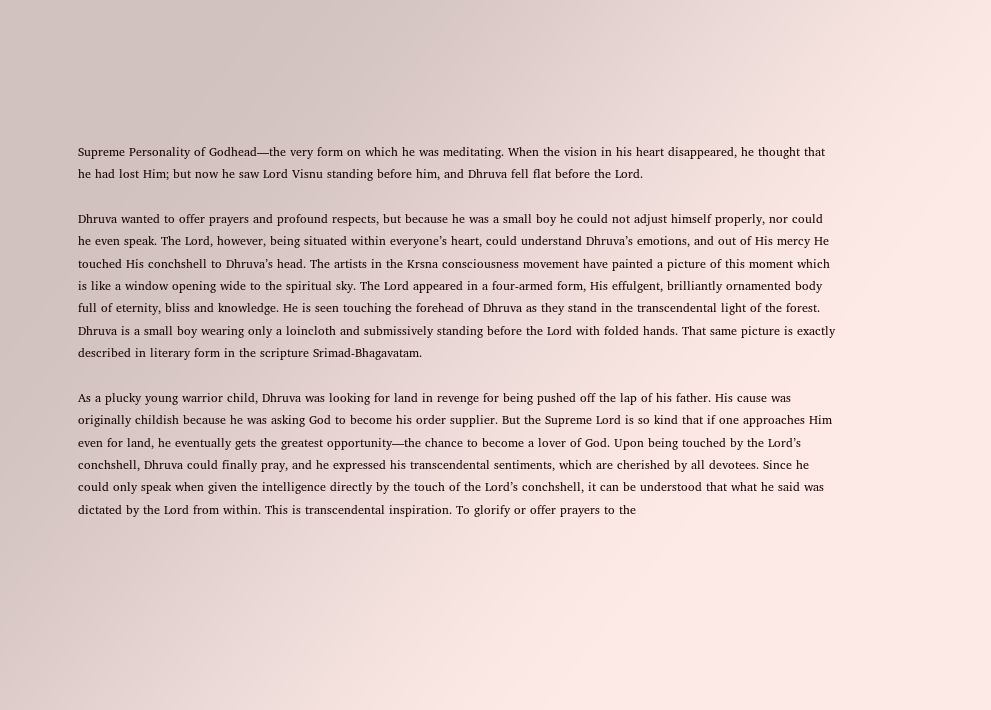Supreme Personality of Godhead—the very form on which he was meditating. When the vision in his heart disappeared, he thought that he had lost Him; but now he saw Lord Visnu standing before him, and Dhruva fell flat before the Lord.

Dhruva wanted to offer prayers and profound respects, but because he was a small boy he could not adjust himself properly, nor could he even speak. The Lord, however, being situated within everyone’s heart, could understand Dhruva’s emotions, and out of His mercy He touched His conchshell to Dhruva’s head. The artists in the Krsna consciousness movement have painted a picture of this moment which is like a window opening wide to the spiritual sky. The Lord appeared in a four-armed form, His effulgent, brilliantly ornamented body full of eternity, bliss and knowledge. He is seen touching the forehead of Dhruva as they stand in the transcendental light of the forest. Dhruva is a small boy wearing only a loincloth and submissively standing before the Lord with folded hands. That same picture is exactly described in literary form in the scripture Srimad-Bhagavatam.

As a plucky young warrior child, Dhruva was looking for land in revenge for being pushed off the lap of his father. His cause was originally childish because he was asking God to become his order supplier. But the Supreme Lord is so kind that if one approaches Him even for land, he eventually gets the greatest opportunity—the chance to become a lover of God. Upon being touched by the Lord’s conchshell, Dhruva could finally pray, and he expressed his transcendental sentiments, which are cherished by all devotees. Since he could only speak when given the intelligence directly by the touch of the Lord’s conchshell, it can be understood that what he said was dictated by the Lord from within. This is transcendental inspiration. To glorify or offer prayers to the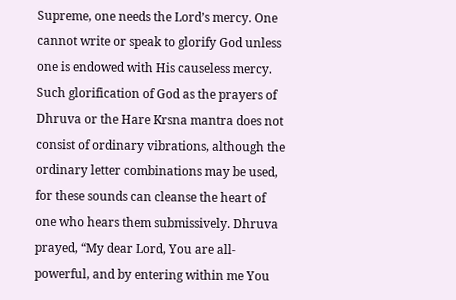Supreme, one needs the Lord’s mercy. One cannot write or speak to glorify God unless one is endowed with His causeless mercy. Such glorification of God as the prayers of Dhruva or the Hare Krsna mantra does not consist of ordinary vibrations, although the ordinary letter combinations may be used, for these sounds can cleanse the heart of one who hears them submissively. Dhruva prayed, “My dear Lord, You are all-powerful, and by entering within me You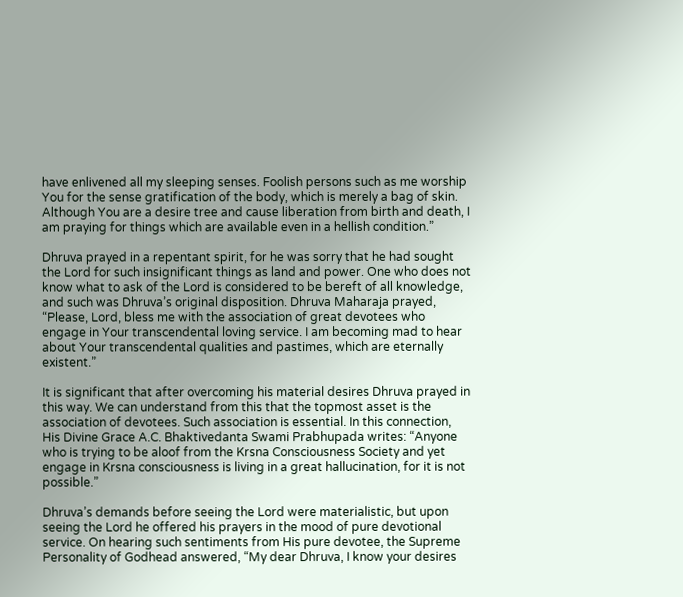have enlivened all my sleeping senses. Foolish persons such as me worship You for the sense gratification of the body, which is merely a bag of skin. Although You are a desire tree and cause liberation from birth and death, I am praying for things which are available even in a hellish condition.”

Dhruva prayed in a repentant spirit, for he was sorry that he had sought the Lord for such insignificant things as land and power. One who does not know what to ask of the Lord is considered to be bereft of all knowledge, and such was Dhruva’s original disposition. Dhruva Maharaja prayed, “Please, Lord, bless me with the association of great devotees who engage in Your transcendental loving service. I am becoming mad to hear about Your transcendental qualities and pastimes, which are eternally existent.”

It is significant that after overcoming his material desires Dhruva prayed in this way. We can understand from this that the topmost asset is the association of devotees. Such association is essential. In this connection, His Divine Grace A.C. Bhaktivedanta Swami Prabhupada writes: “Anyone who is trying to be aloof from the Krsna Consciousness Society and yet engage in Krsna consciousness is living in a great hallucination, for it is not possible.”

Dhruva’s demands before seeing the Lord were materialistic, but upon seeing the Lord he offered his prayers in the mood of pure devotional service. On hearing such sentiments from His pure devotee, the Supreme Personality of Godhead answered, “My dear Dhruva, I know your desires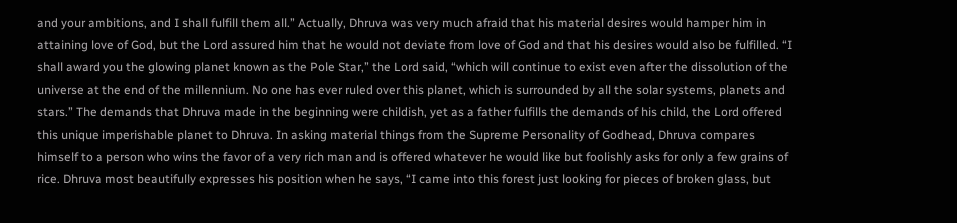and your ambitions, and I shall fulfill them all.” Actually, Dhruva was very much afraid that his material desires would hamper him in attaining love of God, but the Lord assured him that he would not deviate from love of God and that his desires would also be fulfilled. “I shall award you the glowing planet known as the Pole Star,” the Lord said, “which will continue to exist even after the dissolution of the universe at the end of the millennium. No one has ever ruled over this planet, which is surrounded by all the solar systems, planets and stars.” The demands that Dhruva made in the beginning were childish, yet as a father fulfills the demands of his child, the Lord offered this unique imperishable planet to Dhruva. In asking material things from the Supreme Personality of Godhead, Dhruva compares himself to a person who wins the favor of a very rich man and is offered whatever he would like but foolishly asks for only a few grains of rice. Dhruva most beautifully expresses his position when he says, “I came into this forest just looking for pieces of broken glass, but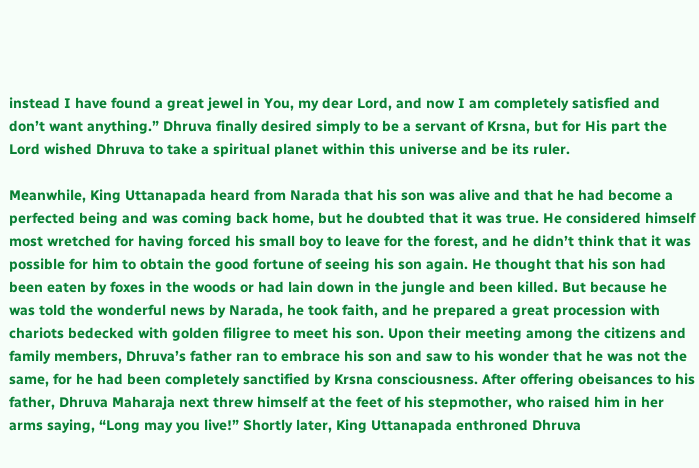instead I have found a great jewel in You, my dear Lord, and now I am completely satisfied and don’t want anything.” Dhruva finally desired simply to be a servant of Krsna, but for His part the Lord wished Dhruva to take a spiritual planet within this universe and be its ruler.

Meanwhile, King Uttanapada heard from Narada that his son was alive and that he had become a perfected being and was coming back home, but he doubted that it was true. He considered himself most wretched for having forced his small boy to leave for the forest, and he didn’t think that it was possible for him to obtain the good fortune of seeing his son again. He thought that his son had been eaten by foxes in the woods or had lain down in the jungle and been killed. But because he was told the wonderful news by Narada, he took faith, and he prepared a great procession with chariots bedecked with golden filigree to meet his son. Upon their meeting among the citizens and family members, Dhruva’s father ran to embrace his son and saw to his wonder that he was not the same, for he had been completely sanctified by Krsna consciousness. After offering obeisances to his father, Dhruva Maharaja next threw himself at the feet of his stepmother, who raised him in her arms saying, “Long may you live!” Shortly later, King Uttanapada enthroned Dhruva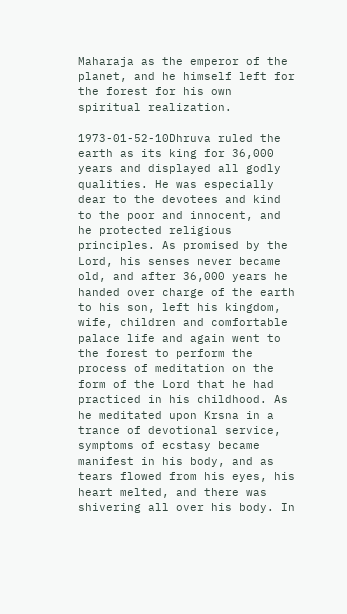Maharaja as the emperor of the planet, and he himself left for the forest for his own spiritual realization.

1973-01-52-10Dhruva ruled the earth as its king for 36,000 years and displayed all godly qualities. He was especially dear to the devotees and kind to the poor and innocent, and he protected religious principles. As promised by the Lord, his senses never became old, and after 36,000 years he handed over charge of the earth to his son, left his kingdom, wife, children and comfortable palace life and again went to the forest to perform the process of meditation on the form of the Lord that he had practiced in his childhood. As he meditated upon Krsna in a trance of devotional service, symptoms of ecstasy became manifest in his body, and as tears flowed from his eyes, his heart melted, and there was shivering all over his body. In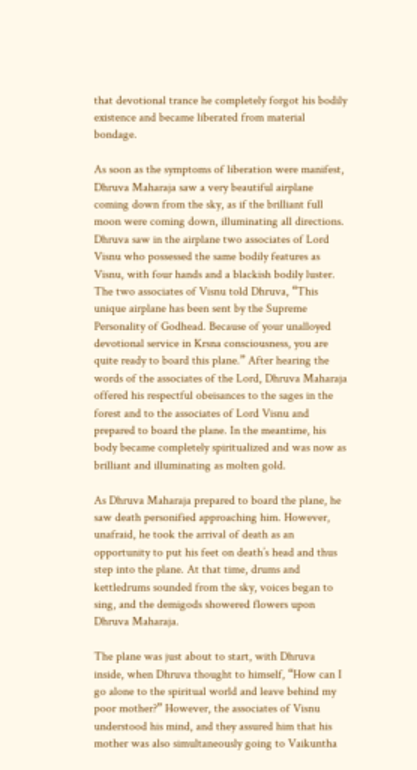that devotional trance he completely forgot his bodily existence and became liberated from material bondage.

As soon as the symptoms of liberation were manifest, Dhruva Maharaja saw a very beautiful airplane coming down from the sky, as if the brilliant full moon were coming down, illuminating all directions. Dhruva saw in the airplane two associates of Lord Visnu who possessed the same bodily features as Visnu, with four hands and a blackish bodily luster. The two associates of Visnu told Dhruva, “This unique airplane has been sent by the Supreme Personality of Godhead. Because of your unalloyed devotional service in Krsna consciousness, you are quite ready to board this plane.” After hearing the words of the associates of the Lord, Dhruva Maharaja offered his respectful obeisances to the sages in the forest and to the associates of Lord Visnu and prepared to board the plane. In the meantime, his body became completely spiritualized and was now as brilliant and illuminating as molten gold.

As Dhruva Maharaja prepared to board the plane, he saw death personified approaching him. However, unafraid, he took the arrival of death as an opportunity to put his feet on death’s head and thus step into the plane. At that time, drums and kettledrums sounded from the sky, voices began to sing, and the demigods showered flowers upon Dhruva Maharaja.

The plane was just about to start, with Dhruva inside, when Dhruva thought to himself, “How can I go alone to the spiritual world and leave behind my poor mother?” However, the associates of Visnu understood his mind, and they assured him that his mother was also simultaneously going to Vaikuntha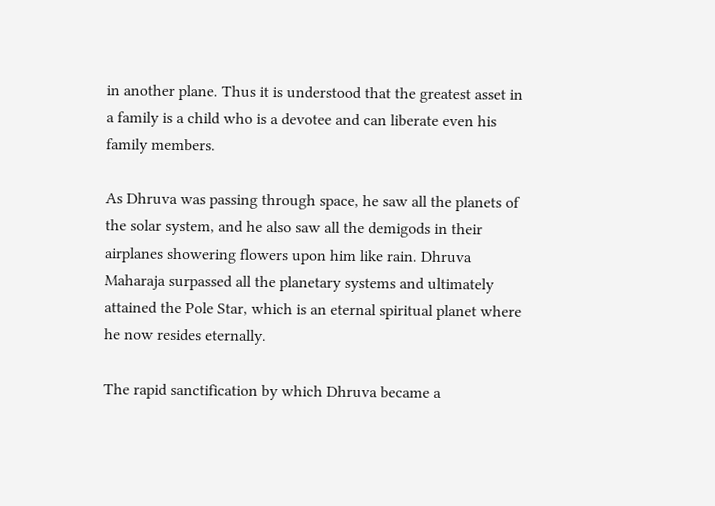in another plane. Thus it is understood that the greatest asset in a family is a child who is a devotee and can liberate even his family members.

As Dhruva was passing through space, he saw all the planets of the solar system, and he also saw all the demigods in their airplanes showering flowers upon him like rain. Dhruva Maharaja surpassed all the planetary systems and ultimately attained the Pole Star, which is an eternal spiritual planet where he now resides eternally.

The rapid sanctification by which Dhruva became a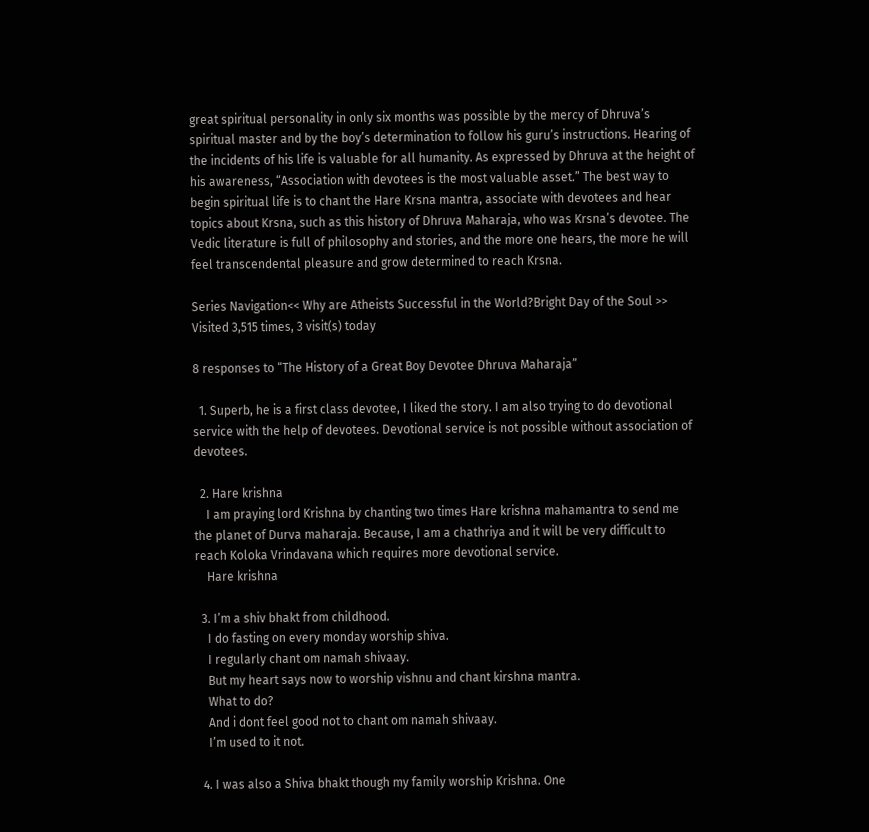great spiritual personality in only six months was possible by the mercy of Dhruva’s spiritual master and by the boy’s determination to follow his guru’s instructions. Hearing of the incidents of his life is valuable for all humanity. As expressed by Dhruva at the height of his awareness, “Association with devotees is the most valuable asset.” The best way to begin spiritual life is to chant the Hare Krsna mantra, associate with devotees and hear topics about Krsna, such as this history of Dhruva Maharaja, who was Krsna’s devotee. The Vedic literature is full of philosophy and stories, and the more one hears, the more he will feel transcendental pleasure and grow determined to reach Krsna.

Series Navigation<< Why are Atheists Successful in the World?Bright Day of the Soul >>
Visited 3,515 times, 3 visit(s) today

8 responses to “The History of a Great Boy Devotee Dhruva Maharaja”

  1. Superb, he is a first class devotee, I liked the story. I am also trying to do devotional service with the help of devotees. Devotional service is not possible without association of devotees.

  2. Hare krishna
    I am praying lord Krishna by chanting two times Hare krishna mahamantra to send me the planet of Durva maharaja. Because, I am a chathriya and it will be very difficult to reach Koloka Vrindavana which requires more devotional service.
    Hare krishna

  3. I’m a shiv bhakt from childhood.
    I do fasting on every monday worship shiva.
    I regularly chant om namah shivaay.
    But my heart says now to worship vishnu and chant kirshna mantra.
    What to do?
    And i dont feel good not to chant om namah shivaay.
    I’m used to it not.

  4. I was also a Shiva bhakt though my family worship Krishna. One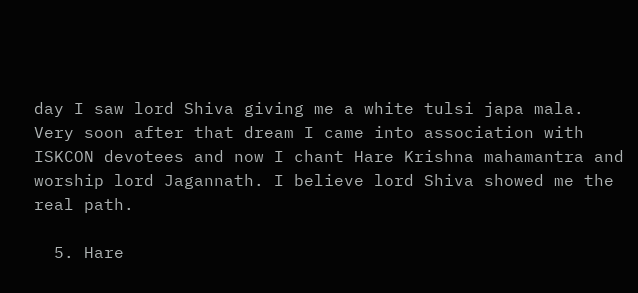day I saw lord Shiva giving me a white tulsi japa mala. Very soon after that dream I came into association with ISKCON devotees and now I chant Hare Krishna mahamantra and worship lord Jagannath. I believe lord Shiva showed me the real path.

  5. Hare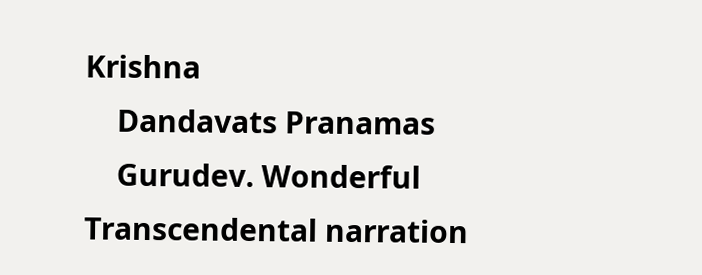Krishna
    Dandavats Pranamas
    Gurudev. Wonderful Transcendental narration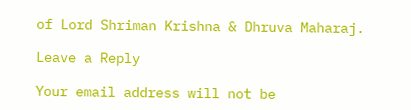of Lord Shriman Krishna & Dhruva Maharaj.

Leave a Reply

Your email address will not be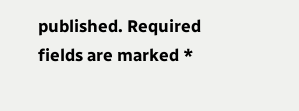published. Required fields are marked *